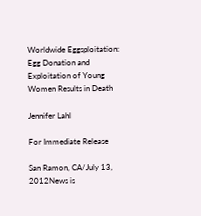Worldwide Eggsploitation: Egg Donation and Exploitation of Young Women Results in Death

Jennifer Lahl

For Immediate Release

San Ramon, CA/July 13, 2012News is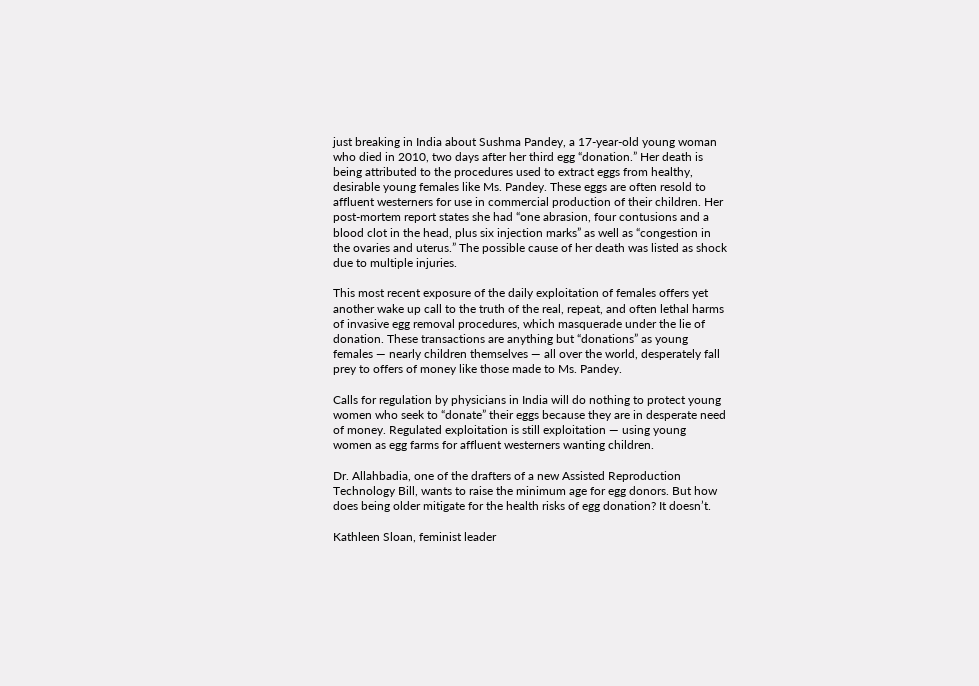just breaking in India about Sushma Pandey, a 17-year-old young woman who died in 2010, two days after her third egg “donation.” Her death is being attributed to the procedures used to extract eggs from healthy, desirable young females like Ms. Pandey. These eggs are often resold to affluent westerners for use in commercial production of their children. Her post-mortem report states she had “one abrasion, four contusions and a blood clot in the head, plus six injection marks” as well as “congestion in the ovaries and uterus.” The possible cause of her death was listed as shock due to multiple injuries.

This most recent exposure of the daily exploitation of females offers yet another wake up call to the truth of the real, repeat, and often lethal harms of invasive egg removal procedures, which masquerade under the lie of donation. These transactions are anything but “donations” as young females — nearly children themselves — all over the world, desperately fall prey to offers of money like those made to Ms. Pandey.

Calls for regulation by physicians in India will do nothing to protect young women who seek to “donate” their eggs because they are in desperate need of money. Regulated exploitation is still exploitation — using young women as egg farms for affluent westerners wanting children.

Dr. Allahbadia, one of the drafters of a new Assisted Reproduction Technology Bill, wants to raise the minimum age for egg donors. But how does being older mitigate for the health risks of egg donation? It doesn’t.

Kathleen Sloan, feminist leader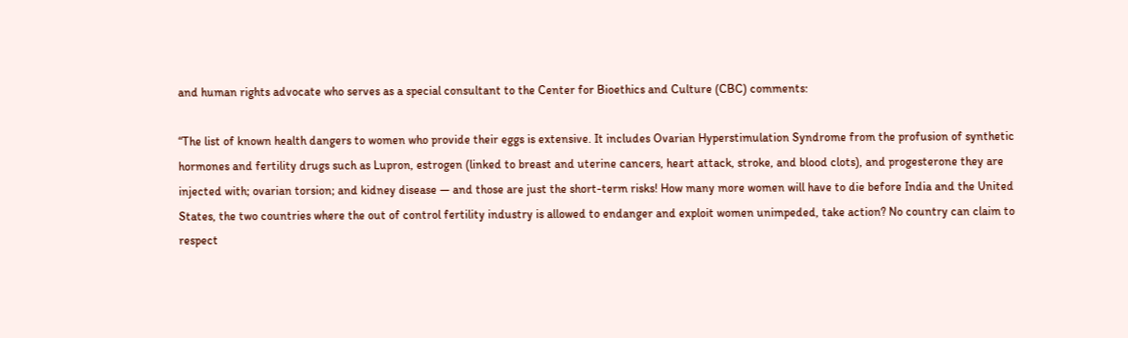and human rights advocate who serves as a special consultant to the Center for Bioethics and Culture (CBC) comments:

“The list of known health dangers to women who provide their eggs is extensive. It includes Ovarian Hyperstimulation Syndrome from the profusion of synthetic hormones and fertility drugs such as Lupron, estrogen (linked to breast and uterine cancers, heart attack, stroke, and blood clots), and progesterone they are injected with; ovarian torsion; and kidney disease — and those are just the short-term risks! How many more women will have to die before India and the United States, the two countries where the out of control fertility industry is allowed to endanger and exploit women unimpeded, take action? No country can claim to respect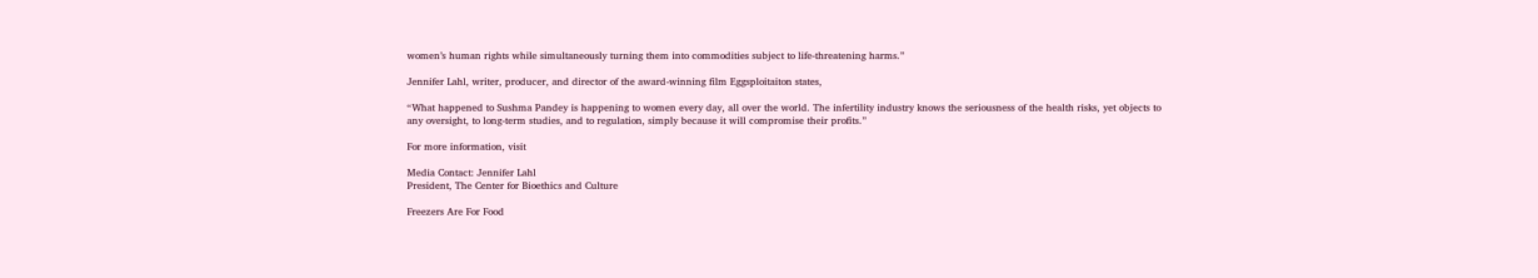women’s human rights while simultaneously turning them into commodities subject to life-threatening harms.”

Jennifer Lahl, writer, producer, and director of the award-winning film Eggsploitaiton states,

“What happened to Sushma Pandey is happening to women every day, all over the world. The infertility industry knows the seriousness of the health risks, yet objects to any oversight, to long-term studies, and to regulation, simply because it will compromise their profits.”

For more information, visit

Media Contact: Jennifer Lahl
President, The Center for Bioethics and Culture

Freezers Are For Food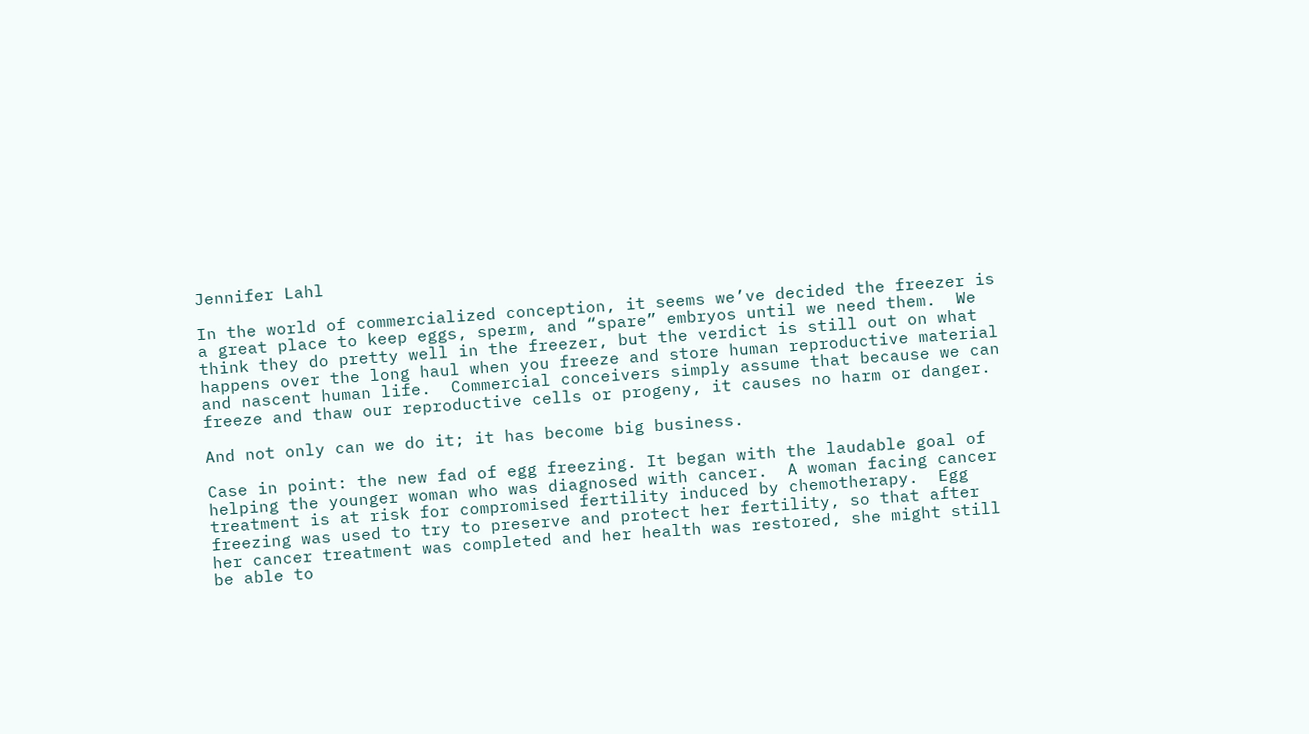Jennifer Lahl

In the world of commercialized conception, it seems we’ve decided the freezer is a great place to keep eggs, sperm, and “spare” embryos until we need them.  We think they do pretty well in the freezer, but the verdict is still out on what happens over the long haul when you freeze and store human reproductive material and nascent human life.  Commercial conceivers simply assume that because we can freeze and thaw our reproductive cells or progeny, it causes no harm or danger.

And not only can we do it; it has become big business.

Case in point: the new fad of egg freezing. It began with the laudable goal of helping the younger woman who was diagnosed with cancer.  A woman facing cancer treatment is at risk for compromised fertility induced by chemotherapy.  Egg freezing was used to try to preserve and protect her fertility, so that after her cancer treatment was completed and her health was restored, she might still be able to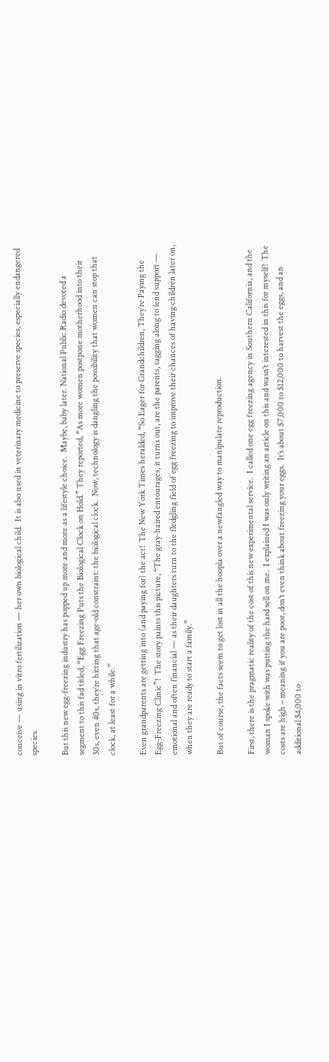conceive — using in vitro fertilization — her own biological child.  It is also used in veterinary medicine to preserve species, especially endangered species.

But this new egg-freezing industry has popped up more and more as a lifestyle choice.  Maybe, baby later. National Public Radio devoted a segment to this fad titled, “Egg Freezing Puts the Biological Clock on Hold.” They reported, “As more women postpone motherhood into their 30s, even 40s, they’re hitting that age-old constraint: the biological clock.  Now, technology is dangling the possibility that women can stop that clock, at least for a while.”

Even grandparents are getting into (and paying for) the act!  The New York Times heralded, “So Eager for Grandchildren, They’re Paying the Egg-Freezing Clinic”!  The story paints this picture, “The gray-haired entourages, it turns out, are the parents, tagging along to lend support — emotional and often financial — as their daughters turn to the fledgling field of egg freezing to improve their chances of having children later on, when they are ready to start a family.”

But of course, the facts seem to get lost in all the hoopla over a newfangled way to manipulate reproduction.

First, there is the pragmatic reality of the cost of this new experimental service.  I called one egg freezing agency in Southern California, and the woman I spoke with was putting the hard sell on me.  I explained I was only writing an article on this and wasn’t interested in this for myself!  The costs are high – meaning if you are poor, don’t even think about freezing your eggs.  It’s about $7,000 to $12,000 to harvest the eggs, and an additional $4,000 to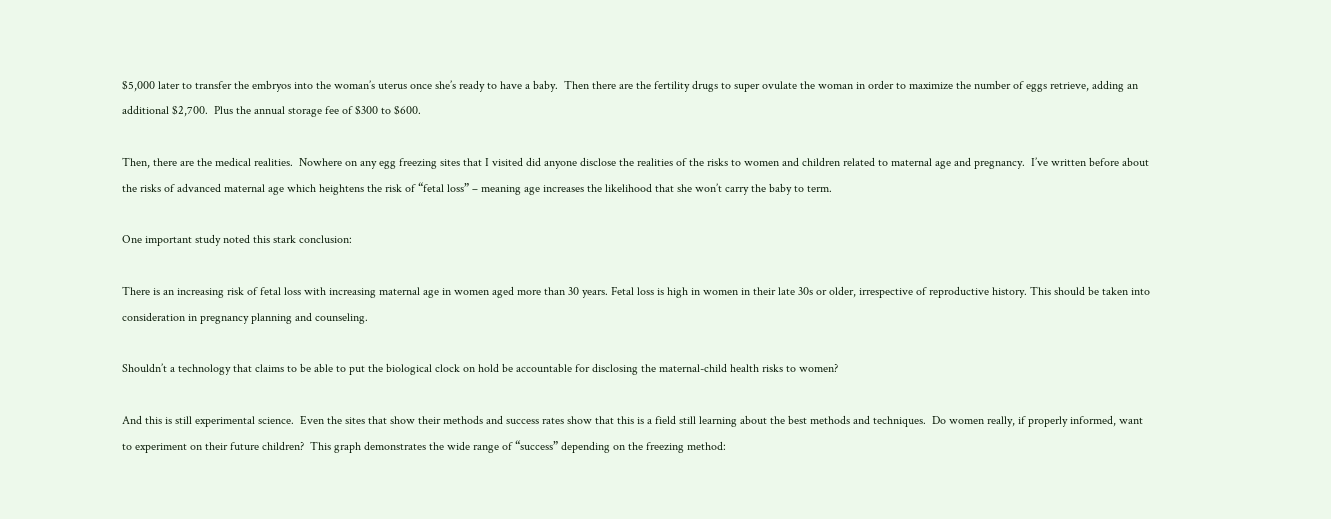$5,000 later to transfer the embryos into the woman’s uterus once she’s ready to have a baby.  Then there are the fertility drugs to super ovulate the woman in order to maximize the number of eggs retrieve, adding an additional $2,700.  Plus the annual storage fee of $300 to $600.

Then, there are the medical realities.  Nowhere on any egg freezing sites that I visited did anyone disclose the realities of the risks to women and children related to maternal age and pregnancy.  I’ve written before about the risks of advanced maternal age which heightens the risk of “fetal loss” – meaning age increases the likelihood that she won’t carry the baby to term.

One important study noted this stark conclusion:

There is an increasing risk of fetal loss with increasing maternal age in women aged more than 30 years. Fetal loss is high in women in their late 30s or older, irrespective of reproductive history. This should be taken into consideration in pregnancy planning and counseling.

Shouldn’t a technology that claims to be able to put the biological clock on hold be accountable for disclosing the maternal-child health risks to women?

And this is still experimental science.  Even the sites that show their methods and success rates show that this is a field still learning about the best methods and techniques.  Do women really, if properly informed, want to experiment on their future children?  This graph demonstrates the wide range of “success” depending on the freezing method: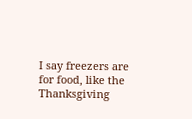I say freezers are for food, like the Thanksgiving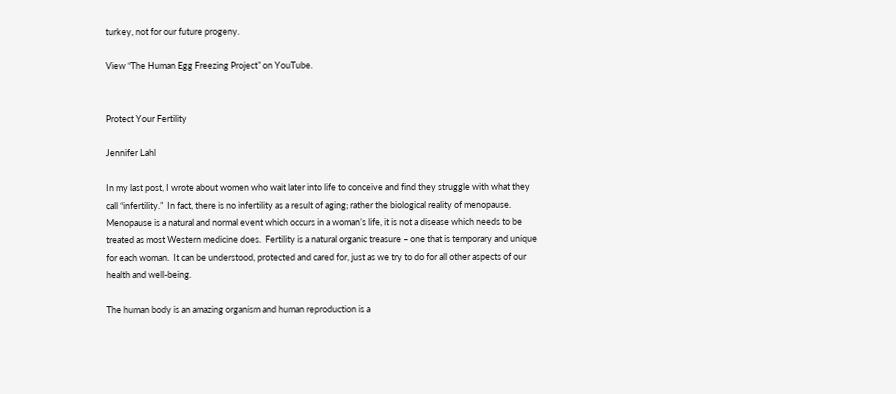turkey, not for our future progeny.

View “The Human Egg Freezing Project” on YouTube.


Protect Your Fertility

Jennifer Lahl

In my last post, I wrote about women who wait later into life to conceive and find they struggle with what they call “infertility.”  In fact, there is no infertility as a result of aging; rather the biological reality of menopause.  Menopause is a natural and normal event which occurs in a woman’s life, it is not a disease which needs to be treated as most Western medicine does.  Fertility is a natural organic treasure – one that is temporary and unique for each woman.  It can be understood, protected and cared for, just as we try to do for all other aspects of our health and well-being.

The human body is an amazing organism and human reproduction is a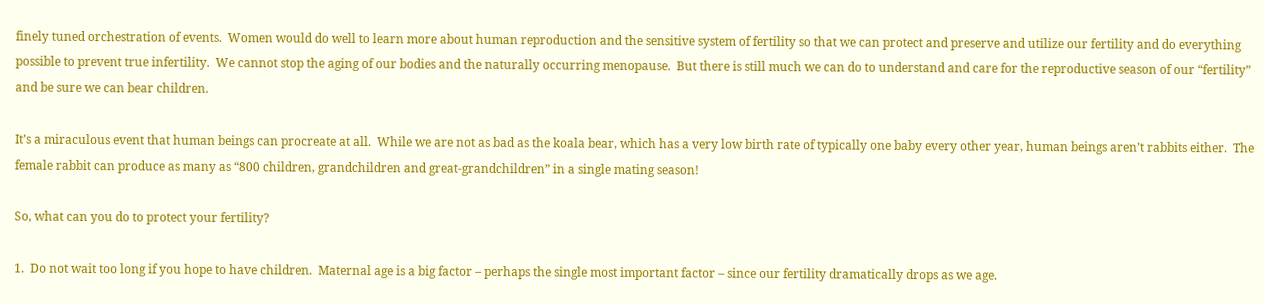finely tuned orchestration of events.  Women would do well to learn more about human reproduction and the sensitive system of fertility so that we can protect and preserve and utilize our fertility and do everything possible to prevent true infertility.  We cannot stop the aging of our bodies and the naturally occurring menopause.  But there is still much we can do to understand and care for the reproductive season of our “fertility” and be sure we can bear children.

It’s a miraculous event that human beings can procreate at all.  While we are not as bad as the koala bear, which has a very low birth rate of typically one baby every other year, human beings aren’t rabbits either.  The female rabbit can produce as many as “800 children, grandchildren and great-grandchildren” in a single mating season!

So, what can you do to protect your fertility?

1.  Do not wait too long if you hope to have children.  Maternal age is a big factor – perhaps the single most important factor – since our fertility dramatically drops as we age.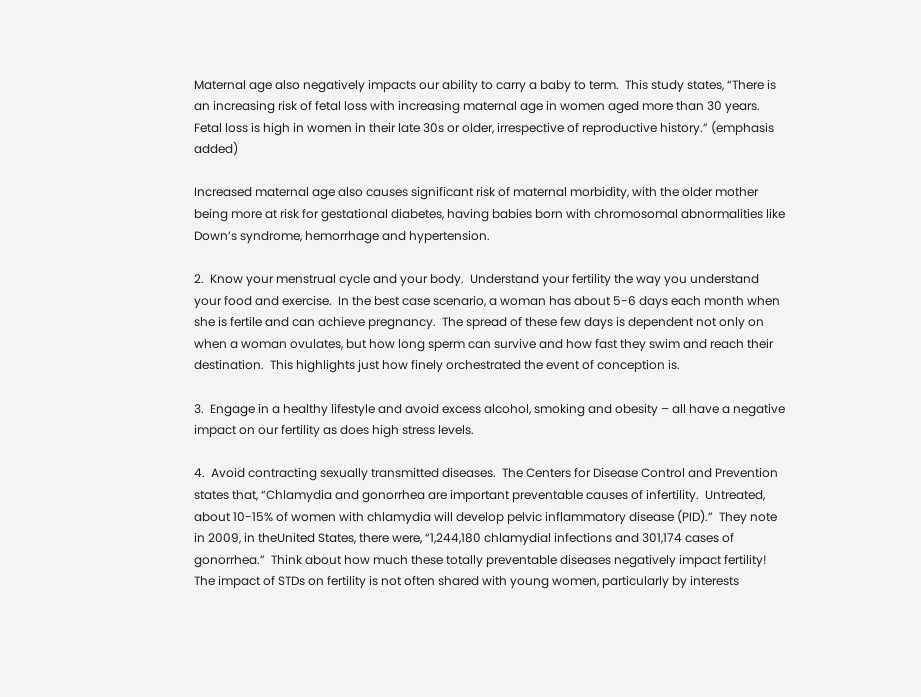Maternal age also negatively impacts our ability to carry a baby to term.  This study states, “There is an increasing risk of fetal loss with increasing maternal age in women aged more than 30 years.  Fetal loss is high in women in their late 30s or older, irrespective of reproductive history.” (emphasis added)

Increased maternal age also causes significant risk of maternal morbidity, with the older mother being more at risk for gestational diabetes, having babies born with chromosomal abnormalities like Down’s syndrome, hemorrhage and hypertension.

2.  Know your menstrual cycle and your body.  Understand your fertility the way you understand your food and exercise.  In the best case scenario, a woman has about 5-6 days each month when she is fertile and can achieve pregnancy.  The spread of these few days is dependent not only on when a woman ovulates, but how long sperm can survive and how fast they swim and reach their destination.  This highlights just how finely orchestrated the event of conception is.

3.  Engage in a healthy lifestyle and avoid excess alcohol, smoking and obesity – all have a negative impact on our fertility as does high stress levels.

4.  Avoid contracting sexually transmitted diseases.  The Centers for Disease Control and Prevention states that, “Chlamydia and gonorrhea are important preventable causes of infertility.  Untreated, about 10-15% of women with chlamydia will develop pelvic inflammatory disease (PID).”  They note in 2009, in theUnited States, there were, “1,244,180 chlamydial infections and 301,174 cases of gonorrhea.”  Think about how much these totally preventable diseases negatively impact fertility!  The impact of STDs on fertility is not often shared with young women, particularly by interests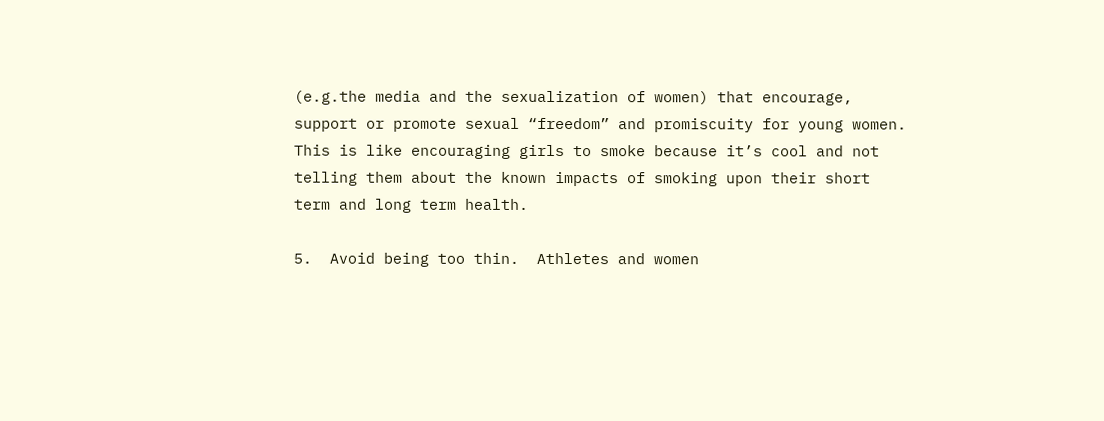(e.g.the media and the sexualization of women) that encourage, support or promote sexual “freedom” and promiscuity for young women.  This is like encouraging girls to smoke because it’s cool and not telling them about the known impacts of smoking upon their short term and long term health.

5.  Avoid being too thin.  Athletes and women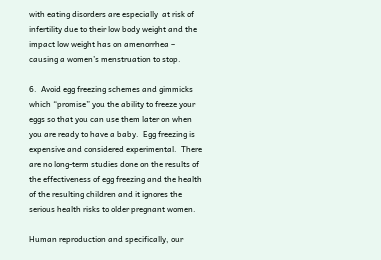with eating disorders are especially  at risk of infertility due to their low body weight and the impact low weight has on amenorrhea – causing a women’s menstruation to stop.

6.  Avoid egg freezing schemes and gimmicks which “promise” you the ability to freeze your eggs so that you can use them later on when you are ready to have a baby.  Egg freezing is expensive and considered experimental.  There are no long-term studies done on the results of the effectiveness of egg freezing and the health of the resulting children and it ignores the serious health risks to older pregnant women.

Human reproduction and specifically, our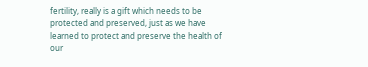fertility, really is a gift which needs to be protected and preserved, just as we have learned to protect and preserve the health of our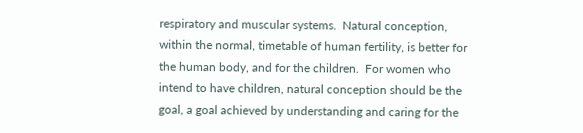respiratory and muscular systems.  Natural conception, within the normal, timetable of human fertility, is better for the human body, and for the children.  For women who intend to have children, natural conception should be the goal, a goal achieved by understanding and caring for the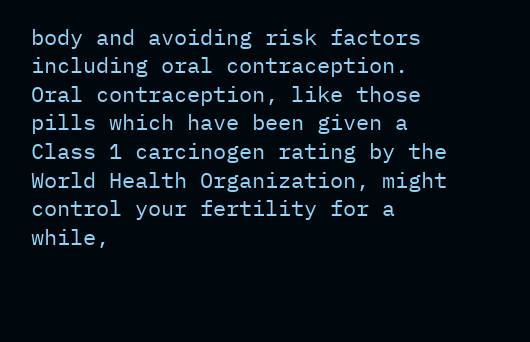body and avoiding risk factors including oral contraception.  Oral contraception, like those pills which have been given a Class 1 carcinogen rating by the World Health Organization, might control your fertility for a while,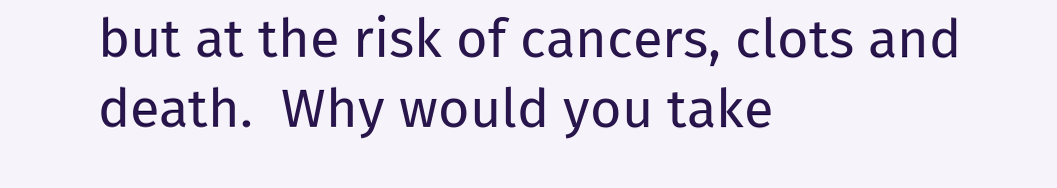but at the risk of cancers, clots and death.  Why would you take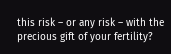this risk – or any risk – with the precious gift of your fertility?